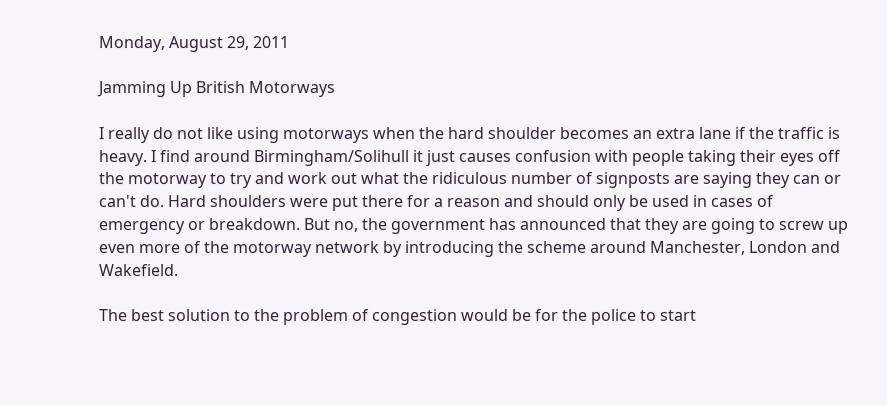Monday, August 29, 2011

Jamming Up British Motorways

I really do not like using motorways when the hard shoulder becomes an extra lane if the traffic is heavy. I find around Birmingham/Solihull it just causes confusion with people taking their eyes off the motorway to try and work out what the ridiculous number of signposts are saying they can or can't do. Hard shoulders were put there for a reason and should only be used in cases of emergency or breakdown. But no, the government has announced that they are going to screw up even more of the motorway network by introducing the scheme around Manchester, London and Wakefield.

The best solution to the problem of congestion would be for the police to start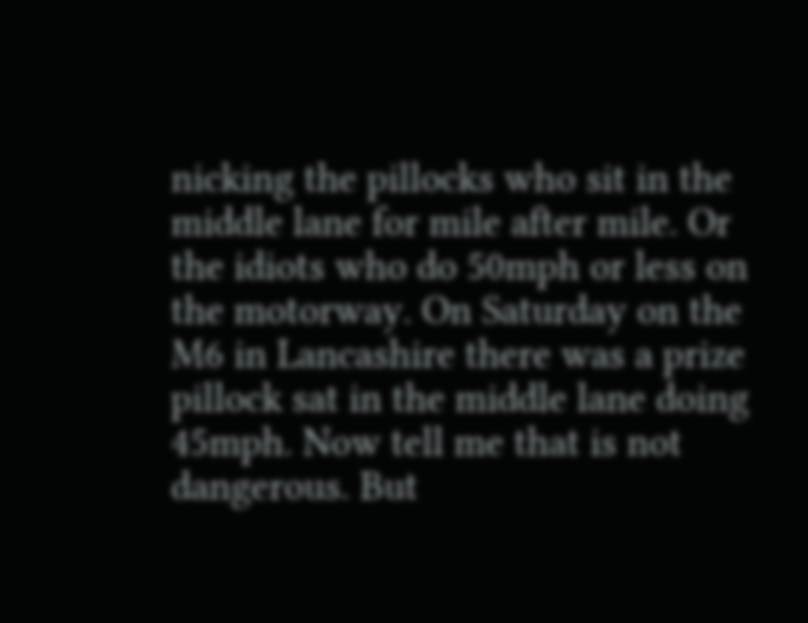nicking the pillocks who sit in the middle lane for mile after mile. Or the idiots who do 50mph or less on the motorway. On Saturday on the M6 in Lancashire there was a prize pillock sat in the middle lane doing 45mph. Now tell me that is not dangerous. But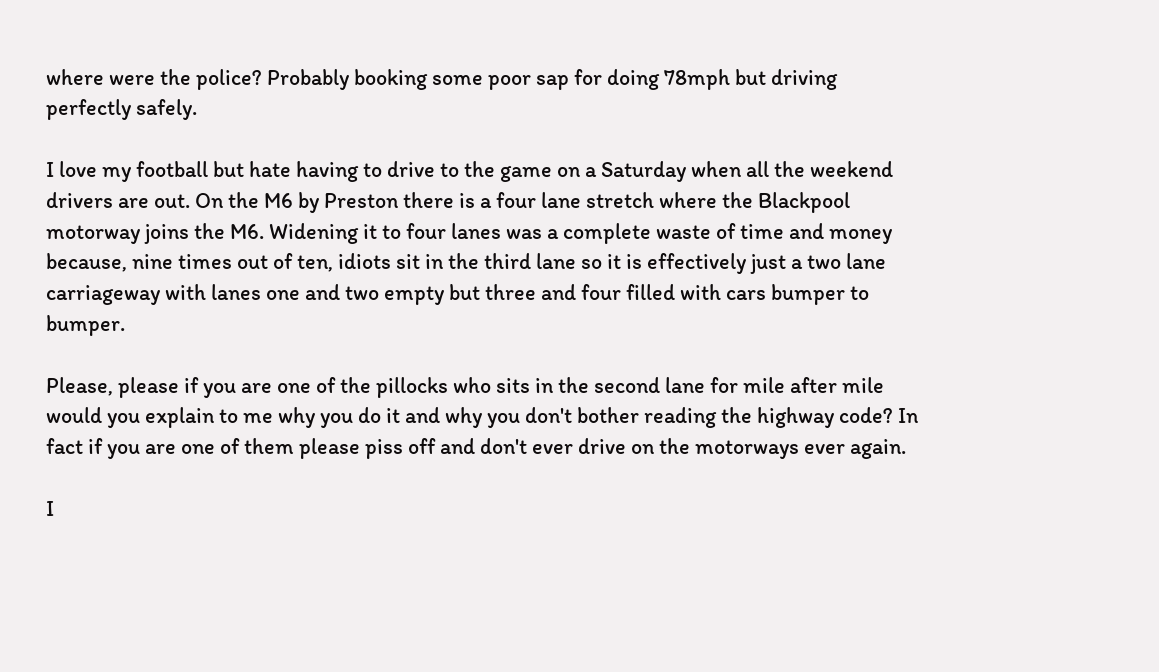where were the police? Probably booking some poor sap for doing 78mph but driving perfectly safely.

I love my football but hate having to drive to the game on a Saturday when all the weekend drivers are out. On the M6 by Preston there is a four lane stretch where the Blackpool motorway joins the M6. Widening it to four lanes was a complete waste of time and money because, nine times out of ten, idiots sit in the third lane so it is effectively just a two lane carriageway with lanes one and two empty but three and four filled with cars bumper to bumper.

Please, please if you are one of the pillocks who sits in the second lane for mile after mile would you explain to me why you do it and why you don't bother reading the highway code? In fact if you are one of them please piss off and don't ever drive on the motorways ever again.

I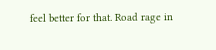feel better for that. Road rage in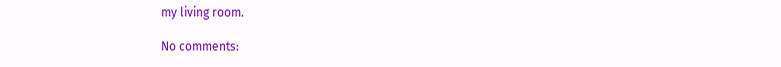my living room.

No comments: